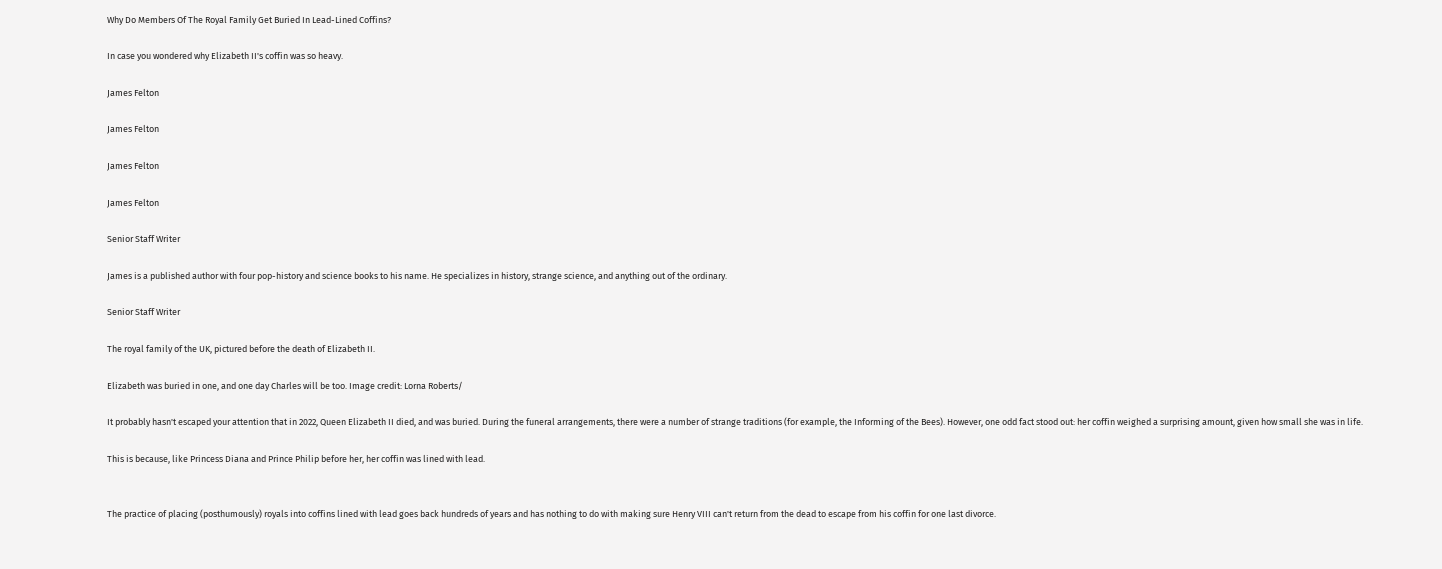Why Do Members Of The Royal Family Get Buried In Lead-Lined Coffins?

In case you wondered why Elizabeth II's coffin was so heavy.

James Felton

James Felton

James Felton

James Felton

Senior Staff Writer

James is a published author with four pop-history and science books to his name. He specializes in history, strange science, and anything out of the ordinary.

Senior Staff Writer

The royal family of the UK, pictured before the death of Elizabeth II.

Elizabeth was buried in one, and one day Charles will be too. Image credit: Lorna Roberts/

It probably hasn't escaped your attention that in 2022, Queen Elizabeth II died, and was buried. During the funeral arrangements, there were a number of strange traditions (for example, the Informing of the Bees). However, one odd fact stood out: her coffin weighed a surprising amount, given how small she was in life.

This is because, like Princess Diana and Prince Philip before her, her coffin was lined with lead.


The practice of placing (posthumously) royals into coffins lined with lead goes back hundreds of years and has nothing to do with making sure Henry VIII can't return from the dead to escape from his coffin for one last divorce.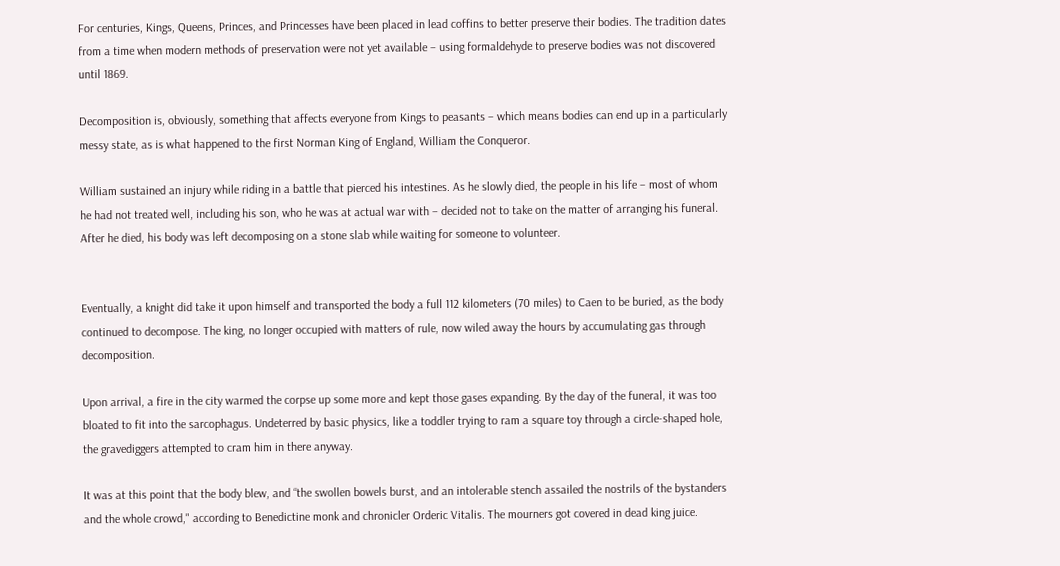For centuries, Kings, Queens, Princes, and Princesses have been placed in lead coffins to better preserve their bodies. The tradition dates from a time when modern methods of preservation were not yet available – using formaldehyde to preserve bodies was not discovered until 1869.

Decomposition is, obviously, something that affects everyone from Kings to peasants – which means bodies can end up in a particularly messy state, as is what happened to the first Norman King of England, William the Conqueror.

William sustained an injury while riding in a battle that pierced his intestines. As he slowly died, the people in his life – most of whom he had not treated well, including his son, who he was at actual war with – decided not to take on the matter of arranging his funeral. After he died, his body was left decomposing on a stone slab while waiting for someone to volunteer.


Eventually, a knight did take it upon himself and transported the body a full 112 kilometers (70 miles) to Caen to be buried, as the body continued to decompose. The king, no longer occupied with matters of rule, now wiled away the hours by accumulating gas through decomposition.

Upon arrival, a fire in the city warmed the corpse up some more and kept those gases expanding. By the day of the funeral, it was too bloated to fit into the sarcophagus. Undeterred by basic physics, like a toddler trying to ram a square toy through a circle-shaped hole, the gravediggers attempted to cram him in there anyway.

It was at this point that the body blew, and “the swollen bowels burst, and an intolerable stench assailed the nostrils of the bystanders and the whole crowd," according to Benedictine monk and chronicler Orderic Vitalis. The mourners got covered in dead king juice.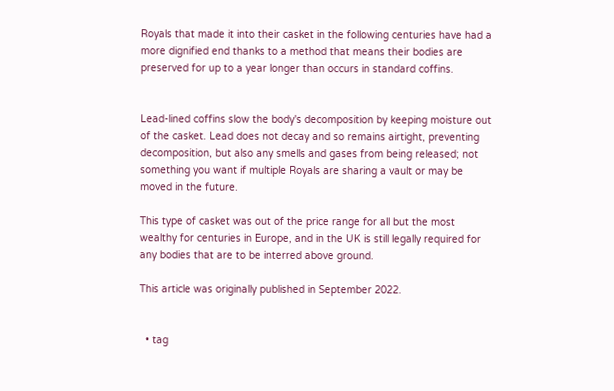Royals that made it into their casket in the following centuries have had a more dignified end thanks to a method that means their bodies are preserved for up to a year longer than occurs in standard coffins.


Lead-lined coffins slow the body's decomposition by keeping moisture out of the casket. Lead does not decay and so remains airtight, preventing decomposition, but also any smells and gases from being released; not something you want if multiple Royals are sharing a vault or may be moved in the future.

This type of casket was out of the price range for all but the most wealthy for centuries in Europe, and in the UK is still legally required for any bodies that are to be interred above ground.

This article was originally published in September 2022.


  • tag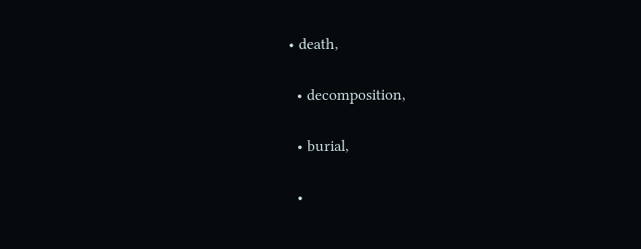• death,

  • decomposition,

  • burial,

  •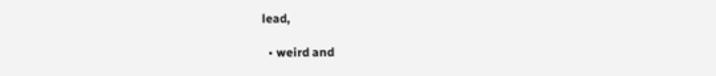lead,

  • weird and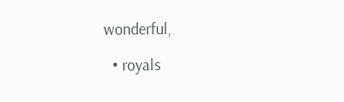wonderful,

  • royals